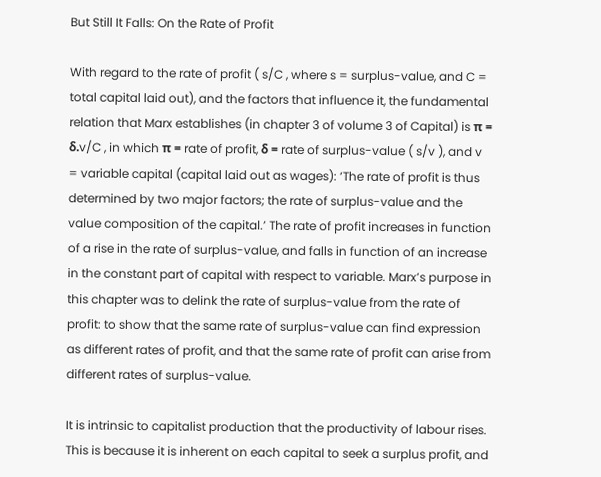But Still It Falls: On the Rate of Profit

With regard to the rate of profit ( s/C , where s = surplus-value, and C = total capital laid out), and the factors that influence it, the fundamental relation that Marx establishes (in chapter 3 of volume 3 of Capital) is π = δ.v/C , in which π = rate of profit, δ = rate of surplus-value ( s/v ), and v = variable capital (capital laid out as wages): ‘The rate of profit is thus determined by two major factors; the rate of surplus-value and the value composition of the capital.’ The rate of profit increases in function of a rise in the rate of surplus-value, and falls in function of an increase in the constant part of capital with respect to variable. Marx’s purpose in this chapter was to delink the rate of surplus-value from the rate of profit: to show that the same rate of surplus-value can find expression as different rates of profit, and that the same rate of profit can arise from different rates of surplus-value.

It is intrinsic to capitalist production that the productivity of labour rises. This is because it is inherent on each capital to seek a surplus profit, and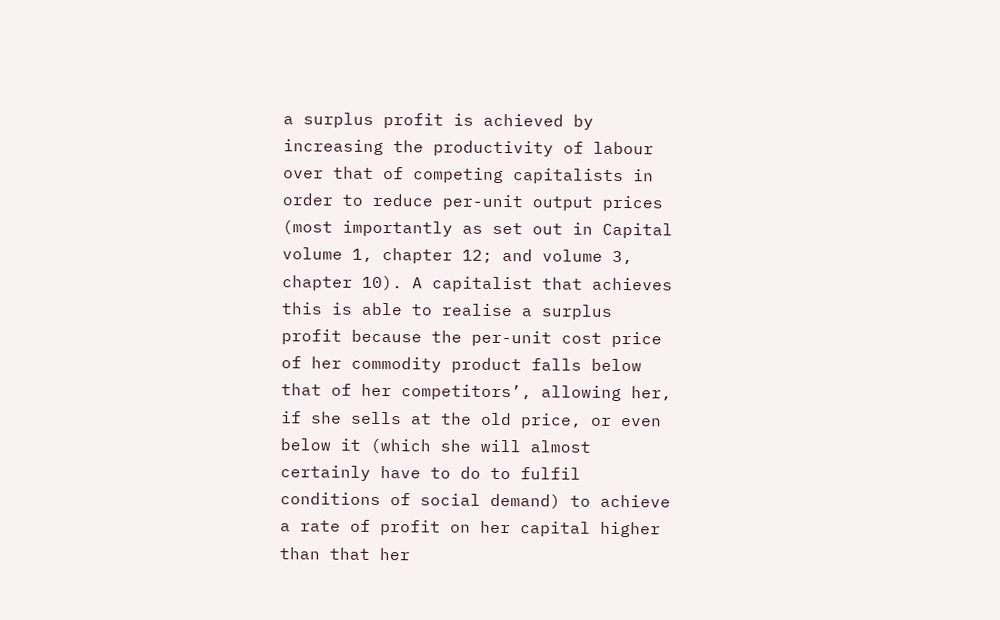a surplus profit is achieved by increasing the productivity of labour over that of competing capitalists in order to reduce per-unit output prices (most importantly as set out in Capital volume 1, chapter 12; and volume 3, chapter 10). A capitalist that achieves this is able to realise a surplus profit because the per-unit cost price of her commodity product falls below that of her competitors’, allowing her, if she sells at the old price, or even below it (which she will almost certainly have to do to fulfil conditions of social demand) to achieve a rate of profit on her capital higher than that her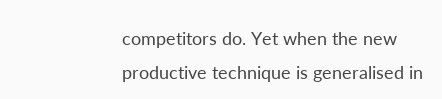competitors do. Yet when the new productive technique is generalised in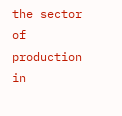the sector of production in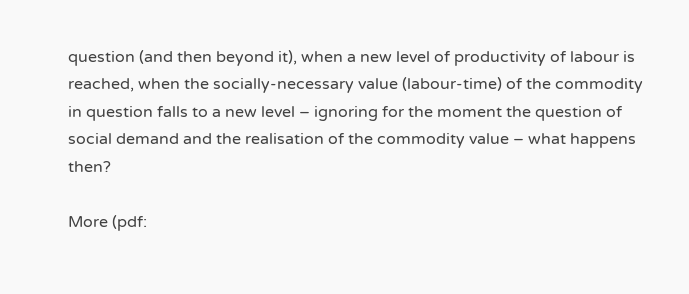question (and then beyond it), when a new level of productivity of labour is reached, when the socially-necessary value (labour-time) of the commodity in question falls to a new level – ignoring for the moment the question of social demand and the realisation of the commodity value – what happens then?

More (pdf: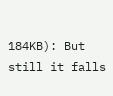184KB): But still it falls